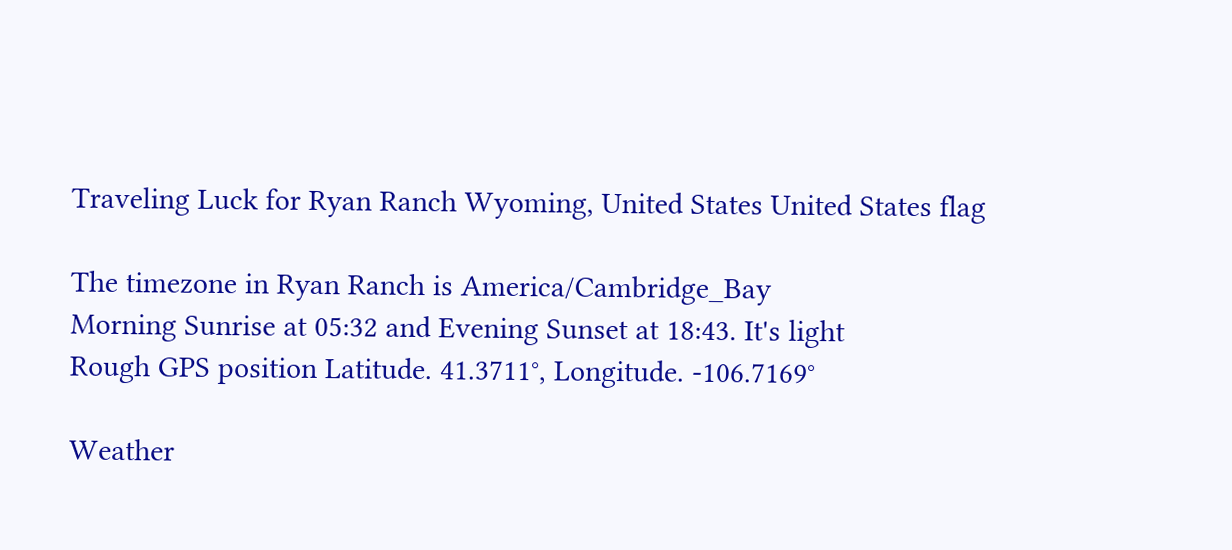Traveling Luck for Ryan Ranch Wyoming, United States United States flag

The timezone in Ryan Ranch is America/Cambridge_Bay
Morning Sunrise at 05:32 and Evening Sunset at 18:43. It's light
Rough GPS position Latitude. 41.3711°, Longitude. -106.7169°

Weather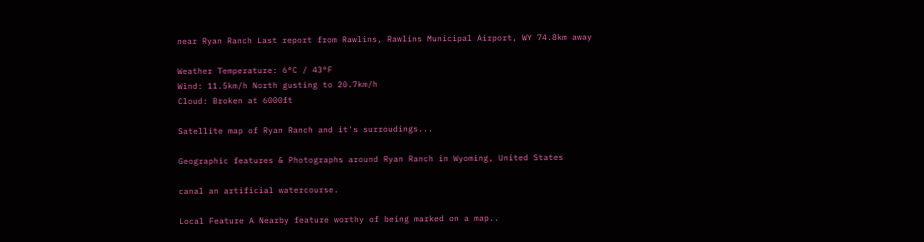near Ryan Ranch Last report from Rawlins, Rawlins Municipal Airport, WY 74.8km away

Weather Temperature: 6°C / 43°F
Wind: 11.5km/h North gusting to 20.7km/h
Cloud: Broken at 6000ft

Satellite map of Ryan Ranch and it's surroudings...

Geographic features & Photographs around Ryan Ranch in Wyoming, United States

canal an artificial watercourse.

Local Feature A Nearby feature worthy of being marked on a map..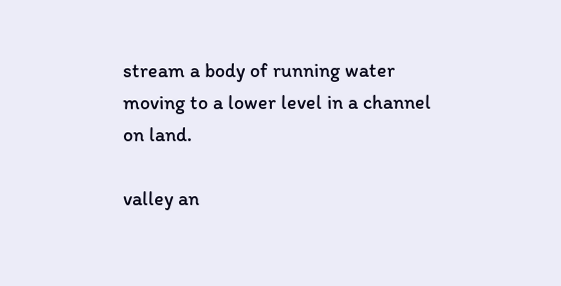stream a body of running water moving to a lower level in a channel on land.

valley an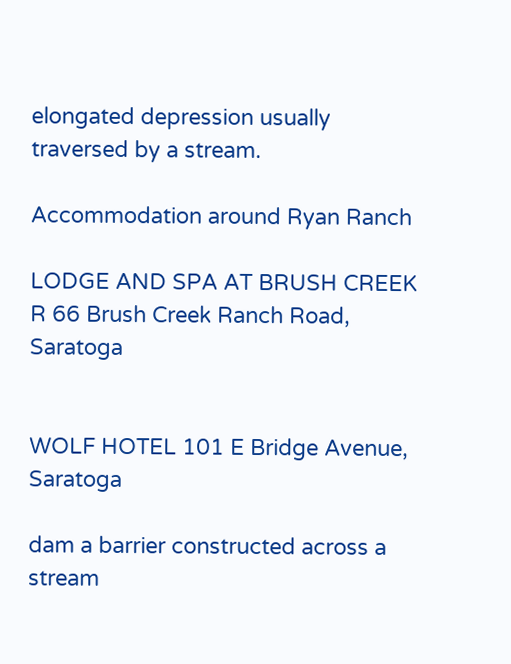elongated depression usually traversed by a stream.

Accommodation around Ryan Ranch

LODGE AND SPA AT BRUSH CREEK R 66 Brush Creek Ranch Road, Saratoga


WOLF HOTEL 101 E Bridge Avenue, Saratoga

dam a barrier constructed across a stream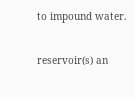to impound water.

reservoir(s) an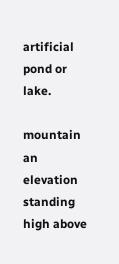artificial pond or lake.

mountain an elevation standing high above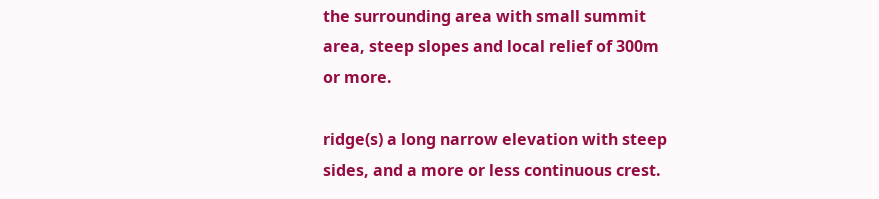the surrounding area with small summit area, steep slopes and local relief of 300m or more.

ridge(s) a long narrow elevation with steep sides, and a more or less continuous crest.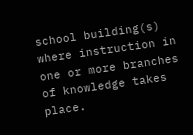school building(s) where instruction in one or more branches of knowledge takes place.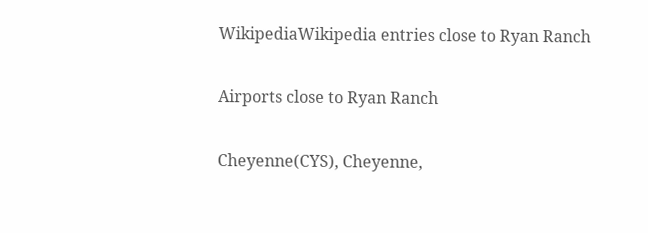WikipediaWikipedia entries close to Ryan Ranch

Airports close to Ryan Ranch

Cheyenne(CYS), Cheyenne,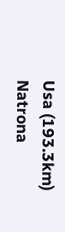Usa (193.3km)
Natrona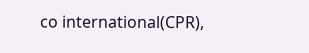co international(CPR),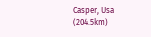Casper, Usa (204.5km)